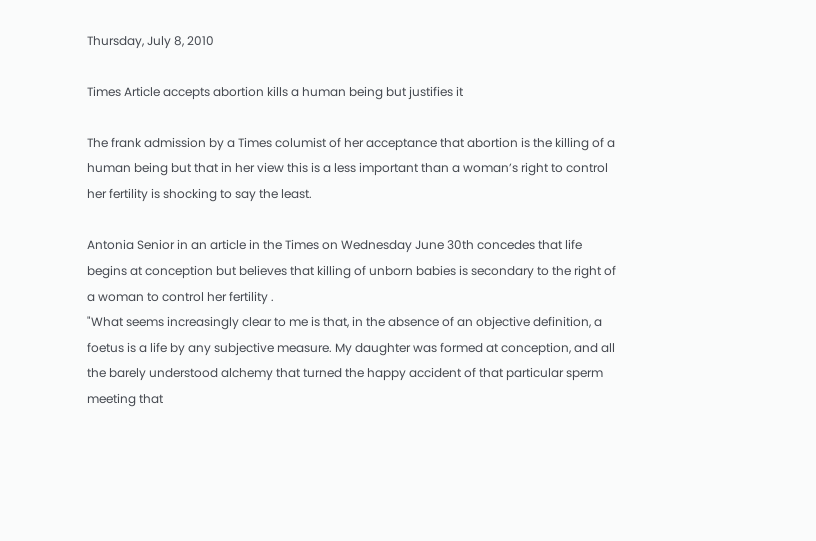Thursday, July 8, 2010

Times Article accepts abortion kills a human being but justifies it

The frank admission by a Times columist of her acceptance that abortion is the killing of a human being but that in her view this is a less important than a woman’s right to control her fertility is shocking to say the least.

Antonia Senior in an article in the Times on Wednesday June 30th concedes that life begins at conception but believes that killing of unborn babies is secondary to the right of a woman to control her fertility .
"What seems increasingly clear to me is that, in the absence of an objective definition, a foetus is a life by any subjective measure. My daughter was formed at conception, and all the barely understood alchemy that turned the happy accident of that particular sperm meeting that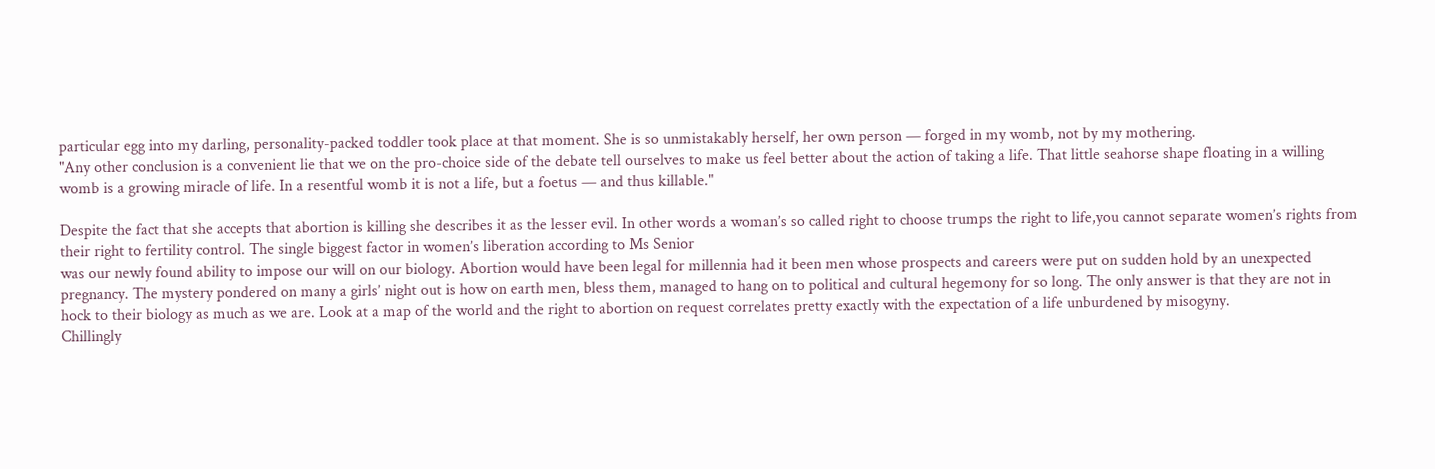particular egg into my darling, personality-packed toddler took place at that moment. She is so unmistakably herself, her own person — forged in my womb, not by my mothering.
"Any other conclusion is a convenient lie that we on the pro-choice side of the debate tell ourselves to make us feel better about the action of taking a life. That little seahorse shape floating in a willing womb is a growing miracle of life. In a resentful womb it is not a life, but a foetus — and thus killable."

Despite the fact that she accepts that abortion is killing she describes it as the lesser evil. In other words a woman’s so called right to choose trumps the right to life,you cannot separate women’s rights from their right to fertility control. The single biggest factor in women’s liberation according to Ms Senior
was our newly found ability to impose our will on our biology. Abortion would have been legal for millennia had it been men whose prospects and careers were put on sudden hold by an unexpected pregnancy. The mystery pondered on many a girls’ night out is how on earth men, bless them, managed to hang on to political and cultural hegemony for so long. The only answer is that they are not in hock to their biology as much as we are. Look at a map of the world and the right to abortion on request correlates pretty exactly with the expectation of a life unburdened by misogyny.
Chillingly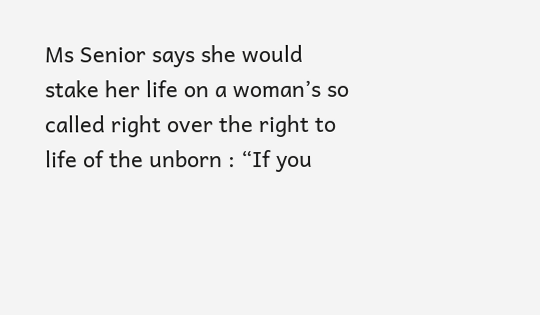Ms Senior says she would stake her life on a woman’s so called right over the right to life of the unborn : “If you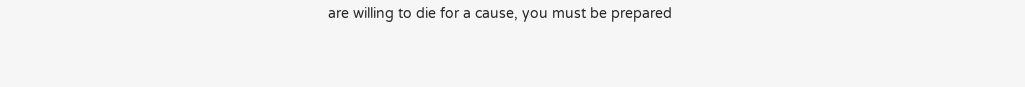are willing to die for a cause, you must be prepared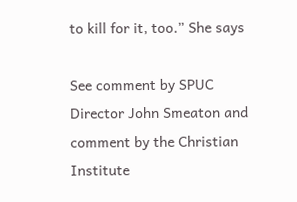to kill for it, too.” She says

See comment by SPUC Director John Smeaton and comment by the Christian Institute